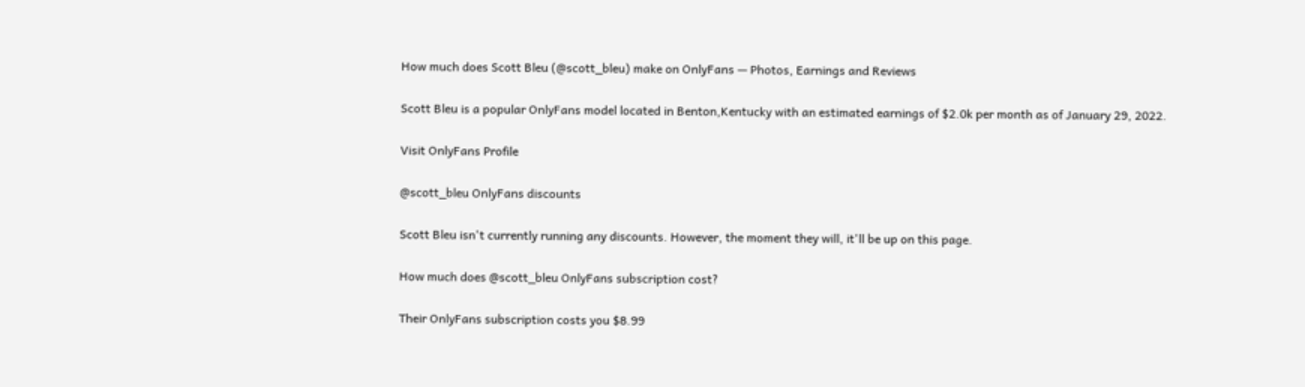How much does Scott Bleu (@scott_bleu) make on OnlyFans — Photos, Earnings and Reviews

Scott Bleu is a popular OnlyFans model located in Benton,Kentucky with an estimated earnings of $2.0k per month as of January 29, 2022.

Visit OnlyFans Profile

@scott_bleu OnlyFans discounts

Scott Bleu isn't currently running any discounts. However, the moment they will, it'll be up on this page.

How much does @scott_bleu OnlyFans subscription cost?

Their OnlyFans subscription costs you $8.99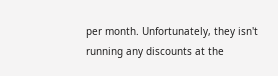per month. Unfortunately, they isn't running any discounts at the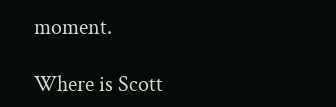moment.

Where is Scott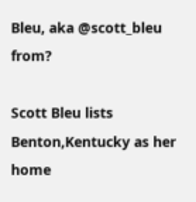Bleu, aka @scott_bleu from?

Scott Bleu lists Benton,Kentucky as her home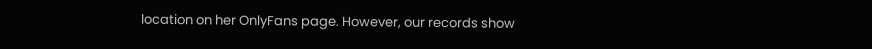location on her OnlyFans page. However, our records show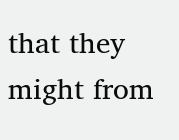that they might from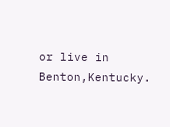or live in Benton,Kentucky.